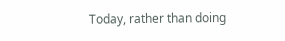Today, rather than doing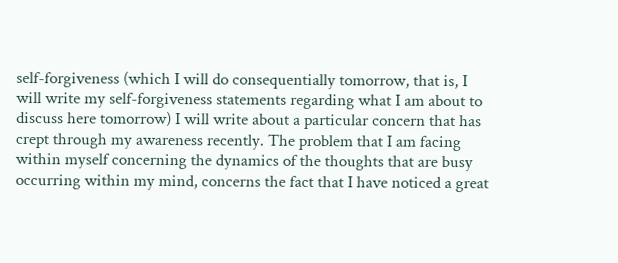self-forgiveness (which I will do consequentially tomorrow, that is, I will write my self-forgiveness statements regarding what I am about to discuss here tomorrow) I will write about a particular concern that has crept through my awareness recently. The problem that I am facing within myself concerning the dynamics of the thoughts that are busy occurring within my mind, concerns the fact that I have noticed a great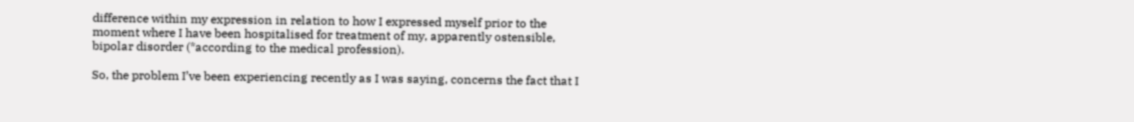difference within my expression in relation to how I expressed myself prior to the moment where I have been hospitalised for treatment of my, apparently ostensible, bipolar disorder (*according to the medical profession).

So, the problem I’ve been experiencing recently as I was saying, concerns the fact that I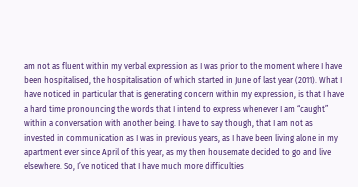am not as fluent within my verbal expression as I was prior to the moment where I have been hospitalised, the hospitalisation of which started in June of last year (2011). What I have noticed in particular that is generating concern within my expression, is that I have a hard time pronouncing the words that I intend to express whenever I am “caught” within a conversation with another being. I have to say though, that I am not as invested in communication as I was in previous years, as I have been living alone in my apartment ever since April of this year, as my then housemate decided to go and live elsewhere. So, I’ve noticed that I have much more difficulties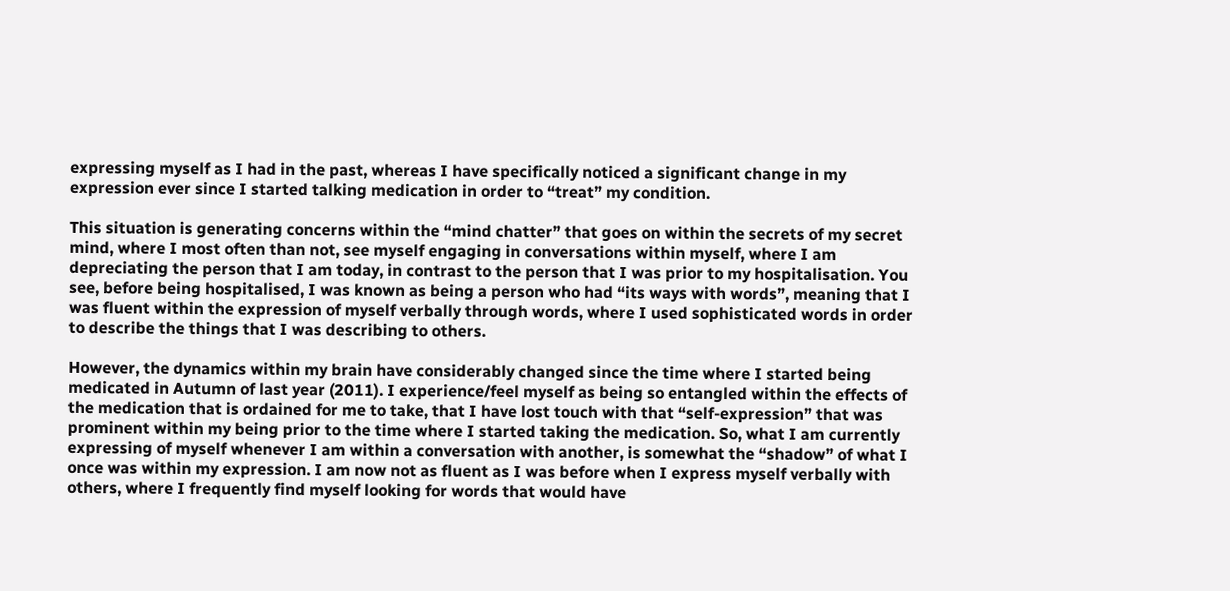expressing myself as I had in the past, whereas I have specifically noticed a significant change in my expression ever since I started talking medication in order to “treat” my condition.

This situation is generating concerns within the “mind chatter” that goes on within the secrets of my secret mind, where I most often than not, see myself engaging in conversations within myself, where I am depreciating the person that I am today, in contrast to the person that I was prior to my hospitalisation. You see, before being hospitalised, I was known as being a person who had “its ways with words”, meaning that I was fluent within the expression of myself verbally through words, where I used sophisticated words in order to describe the things that I was describing to others.

However, the dynamics within my brain have considerably changed since the time where I started being medicated in Autumn of last year (2011). I experience/feel myself as being so entangled within the effects of the medication that is ordained for me to take, that I have lost touch with that “self-expression” that was prominent within my being prior to the time where I started taking the medication. So, what I am currently expressing of myself whenever I am within a conversation with another, is somewhat the “shadow” of what I once was within my expression. I am now not as fluent as I was before when I express myself verbally with others, where I frequently find myself looking for words that would have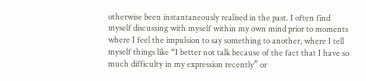otherwise been instantaneously realised in the past. I often find myself discussing with myself within my own mind prior to moments where I feel the impulsion to say something to another, where I tell myself things like “I better not talk because of the fact that I have so much difficulty in my expression recently” or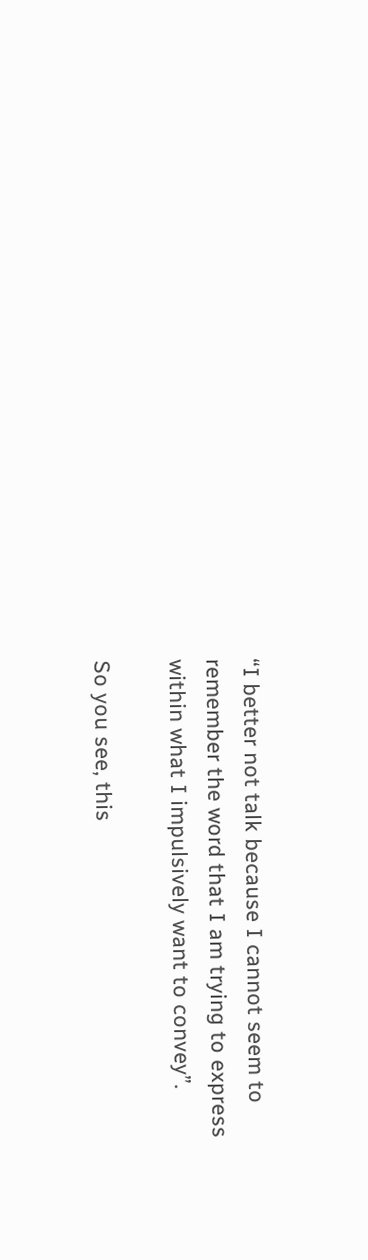“I better not talk because I cannot seem to remember the word that I am trying to express within what I impulsively want to convey”.

So you see, this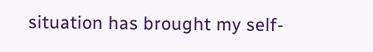situation has brought my self-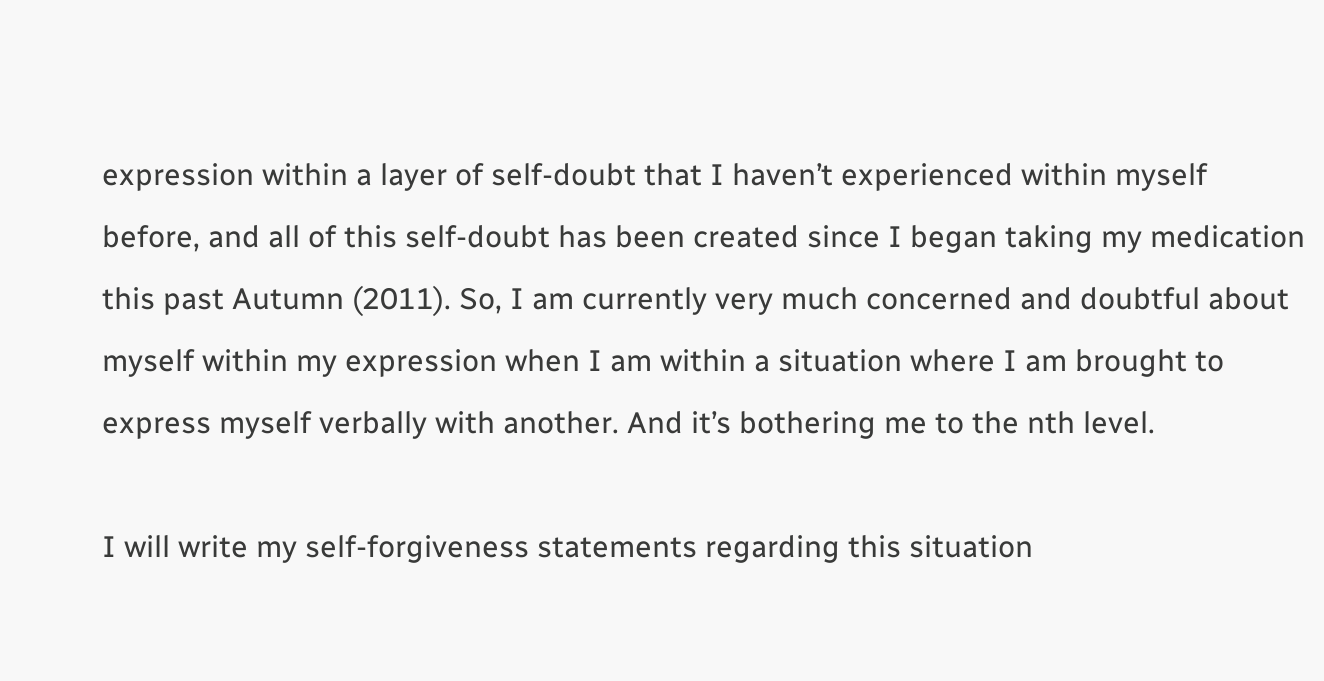expression within a layer of self-doubt that I haven’t experienced within myself before, and all of this self-doubt has been created since I began taking my medication this past Autumn (2011). So, I am currently very much concerned and doubtful about myself within my expression when I am within a situation where I am brought to express myself verbally with another. And it’s bothering me to the nth level.

I will write my self-forgiveness statements regarding this situation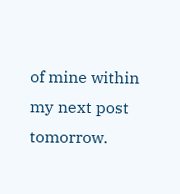of mine within my next post tomorrow.